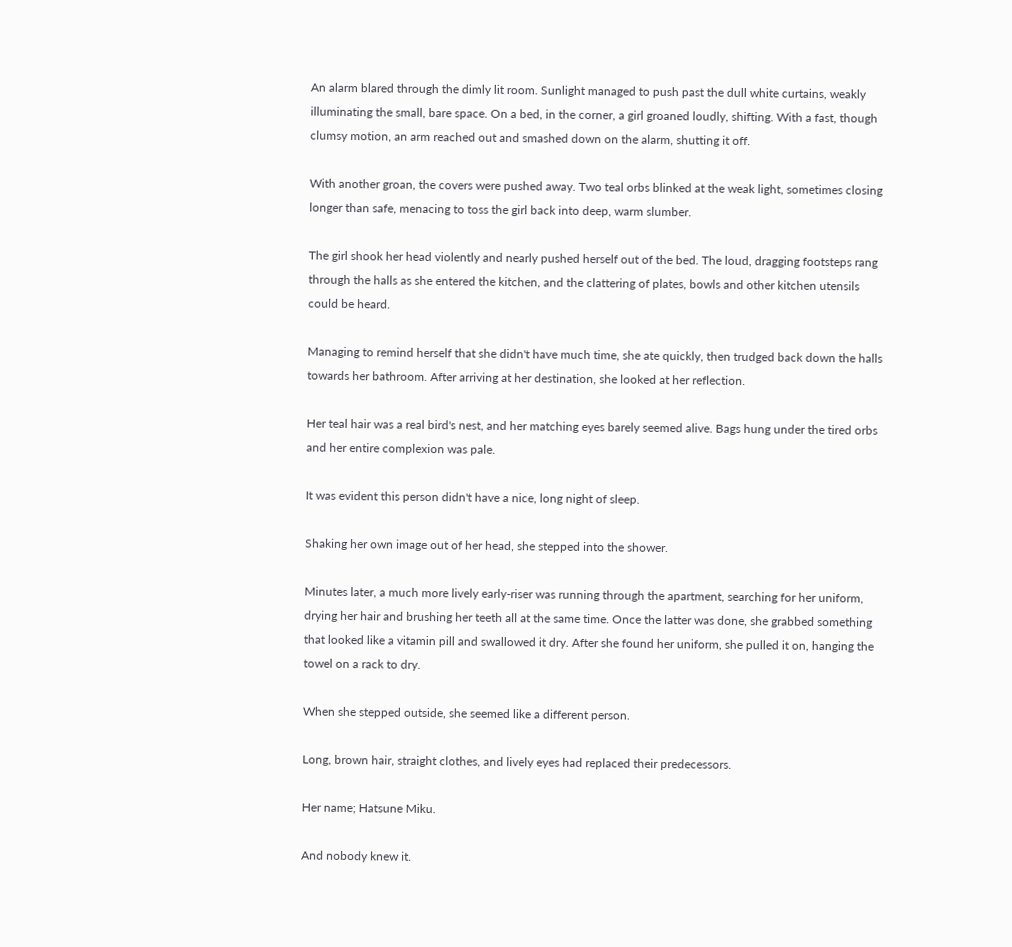An alarm blared through the dimly lit room. Sunlight managed to push past the dull white curtains, weakly illuminating the small, bare space. On a bed, in the corner, a girl groaned loudly, shifting. With a fast, though clumsy motion, an arm reached out and smashed down on the alarm, shutting it off.

With another groan, the covers were pushed away. Two teal orbs blinked at the weak light, sometimes closing longer than safe, menacing to toss the girl back into deep, warm slumber.

The girl shook her head violently and nearly pushed herself out of the bed. The loud, dragging footsteps rang through the halls as she entered the kitchen, and the clattering of plates, bowls and other kitchen utensils could be heard.

Managing to remind herself that she didn't have much time, she ate quickly, then trudged back down the halls towards her bathroom. After arriving at her destination, she looked at her reflection.

Her teal hair was a real bird's nest, and her matching eyes barely seemed alive. Bags hung under the tired orbs and her entire complexion was pale.

It was evident this person didn't have a nice, long night of sleep.

Shaking her own image out of her head, she stepped into the shower.

Minutes later, a much more lively early-riser was running through the apartment, searching for her uniform, drying her hair and brushing her teeth all at the same time. Once the latter was done, she grabbed something that looked like a vitamin pill and swallowed it dry. After she found her uniform, she pulled it on, hanging the towel on a rack to dry.

When she stepped outside, she seemed like a different person.

Long, brown hair, straight clothes, and lively eyes had replaced their predecessors.

Her name; Hatsune Miku.

And nobody knew it.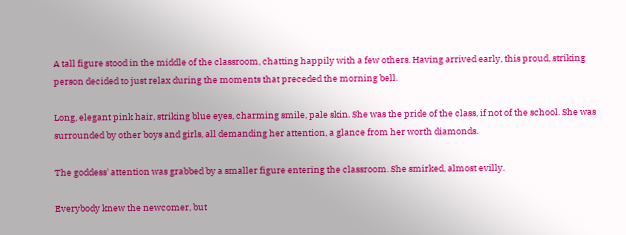A tall figure stood in the middle of the classroom, chatting happily with a few others. Having arrived early, this proud, striking person decided to just relax during the moments that preceded the morning bell.

Long, elegant pink hair, striking blue eyes, charming smile, pale skin. She was the pride of the class, if not of the school. She was surrounded by other boys and girls, all demanding her attention, a glance from her worth diamonds.

The goddess' attention was grabbed by a smaller figure entering the classroom. She smirked, almost evilly.

Everybody knew the newcomer, but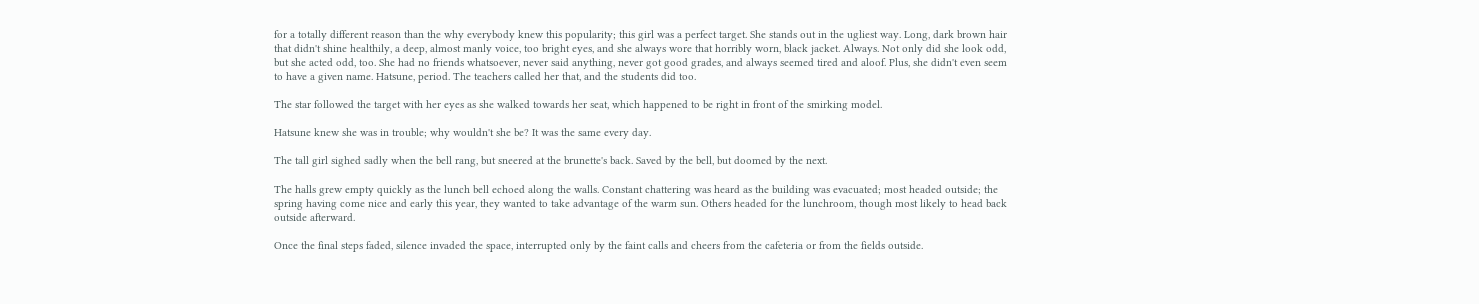for a totally different reason than the why everybody knew this popularity; this girl was a perfect target. She stands out in the ugliest way. Long, dark brown hair that didn't shine healthily, a deep, almost manly voice, too bright eyes, and she always wore that horribly worn, black jacket. Always. Not only did she look odd, but she acted odd, too. She had no friends whatsoever, never said anything, never got good grades, and always seemed tired and aloof. Plus, she didn't even seem to have a given name. Hatsune, period. The teachers called her that, and the students did too.

The star followed the target with her eyes as she walked towards her seat, which happened to be right in front of the smirking model.

Hatsune knew she was in trouble; why wouldn't she be? It was the same every day.

The tall girl sighed sadly when the bell rang, but sneered at the brunette's back. Saved by the bell, but doomed by the next.

The halls grew empty quickly as the lunch bell echoed along the walls. Constant chattering was heard as the building was evacuated; most headed outside; the spring having come nice and early this year, they wanted to take advantage of the warm sun. Others headed for the lunchroom, though most likely to head back outside afterward.

Once the final steps faded, silence invaded the space, interrupted only by the faint calls and cheers from the cafeteria or from the fields outside.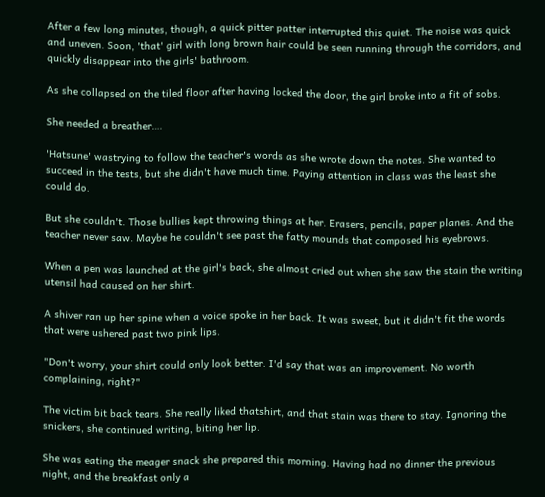After a few long minutes, though, a quick pitter patter interrupted this quiet. The noise was quick and uneven. Soon, 'that' girl with long brown hair could be seen running through the corridors, and quickly disappear into the girls' bathroom.

As she collapsed on the tiled floor after having locked the door, the girl broke into a fit of sobs.

She needed a breather….

'Hatsune' wastrying to follow the teacher's words as she wrote down the notes. She wanted to succeed in the tests, but she didn't have much time. Paying attention in class was the least she could do.

But she couldn't. Those bullies kept throwing things at her. Erasers, pencils, paper planes. And the teacher never saw. Maybe he couldn't see past the fatty mounds that composed his eyebrows.

When a pen was launched at the girl's back, she almost cried out when she saw the stain the writing utensil had caused on her shirt.

A shiver ran up her spine when a voice spoke in her back. It was sweet, but it didn't fit the words that were ushered past two pink lips.

"Don't worry, your shirt could only look better. I'd say that was an improvement. No worth complaining, right?"

The victim bit back tears. She really liked thatshirt, and that stain was there to stay. Ignoring the snickers, she continued writing, biting her lip.

She was eating the meager snack she prepared this morning. Having had no dinner the previous night, and the breakfast only a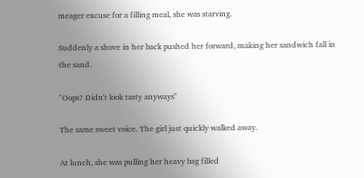meager excuse for a filling meal, she was starving.

Suddenly a shove in her back pushed her forward, making her sandwich fall in the sand.

"Oops? Didn't look tasty anyways"

The same sweet voice. The girl just quickly walked away.

At lunch, she was pulling her heavy bag filled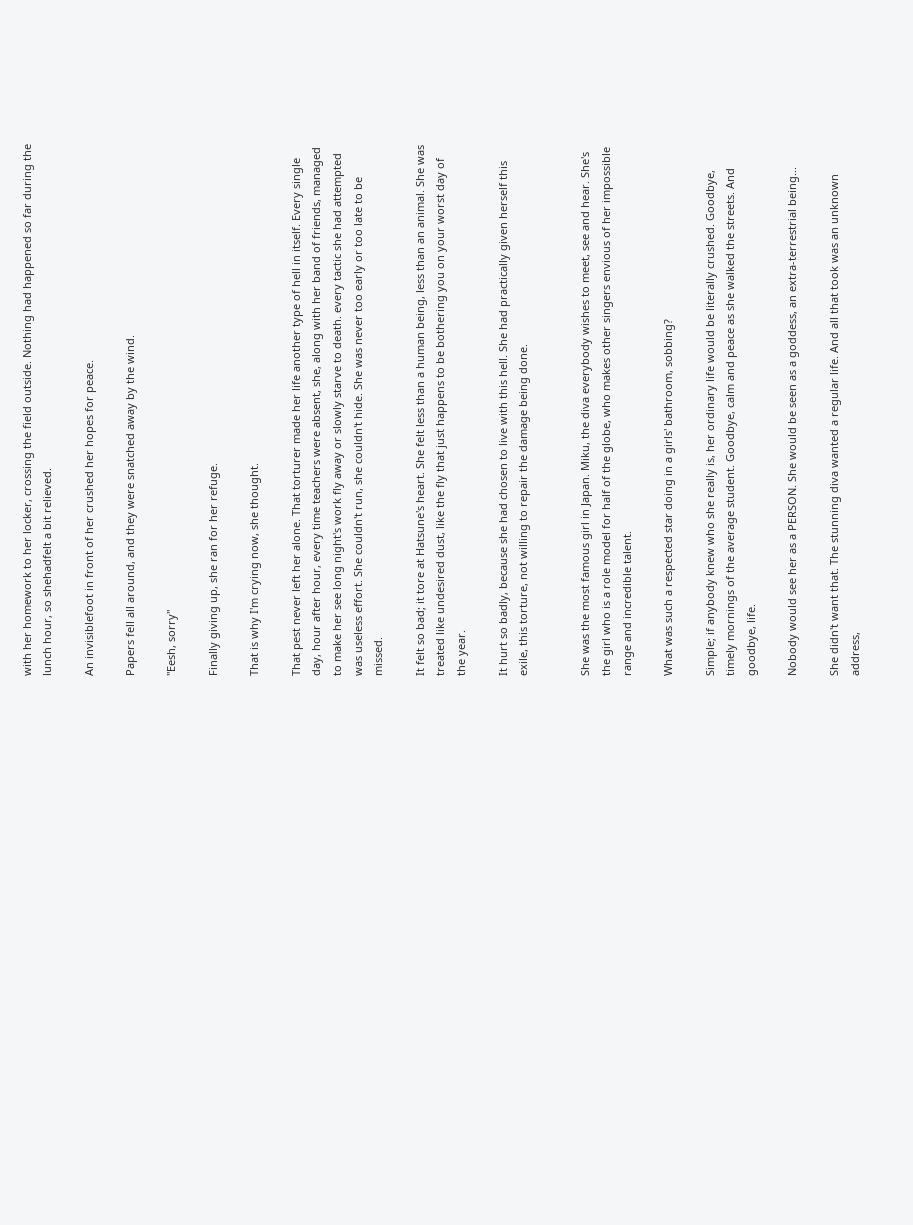with her homework to her locker, crossing the field outside. Nothing had happened so far during the lunch hour, so shehadfelt a bit relieved.

An invisiblefoot in front of her crushed her hopes for peace.

Papers fell all around, and they were snatched away by the wind.

"Eesh, sorry"

Finally giving up, she ran for her refuge.

That is why I'm crying now, she thought.

That pest never left her alone. That torturer made her life another type of hell in itself. Every single day, hour after hour, every time teachers were absent, she, along with her band of friends, managed to make her see long night's work fly away or slowly starve to death. every tactic she had attempted was useless effort. She couldn't run, she couldn't hide. She was never too early or too late to be missed.

It felt so bad; it tore at Hatsune's heart. She felt less than a human being, less than an animal. She was treated like undesired dust, like the fly that just happens to be bothering you on your worst day of the year.

It hurt so badly, because she had chosen to live with this hell. She had practically given herself this exile, this torture, not willing to repair the damage being done.


She was the most famous girl in Japan. Miku, the diva everybody wishes to meet, see and hear. She's the girl who is a role model for half of the globe, who makes other singers envious of her impossible range and incredible talent.

What was such a respected star doing in a girls' bathroom, sobbing?

Simple; if anybody knew who she really is, her ordinary life would be literally crushed. Goodbye, timely mornings of the average student. Goodbye, calm and peace as she walked the streets. And goodbye, life.

Nobody would see her as a PERSON. She would be seen as a goddess, an extra-terrestrial being...

She didn't want that. The stunning diva wanted a regular life. And all that took was an unknown address,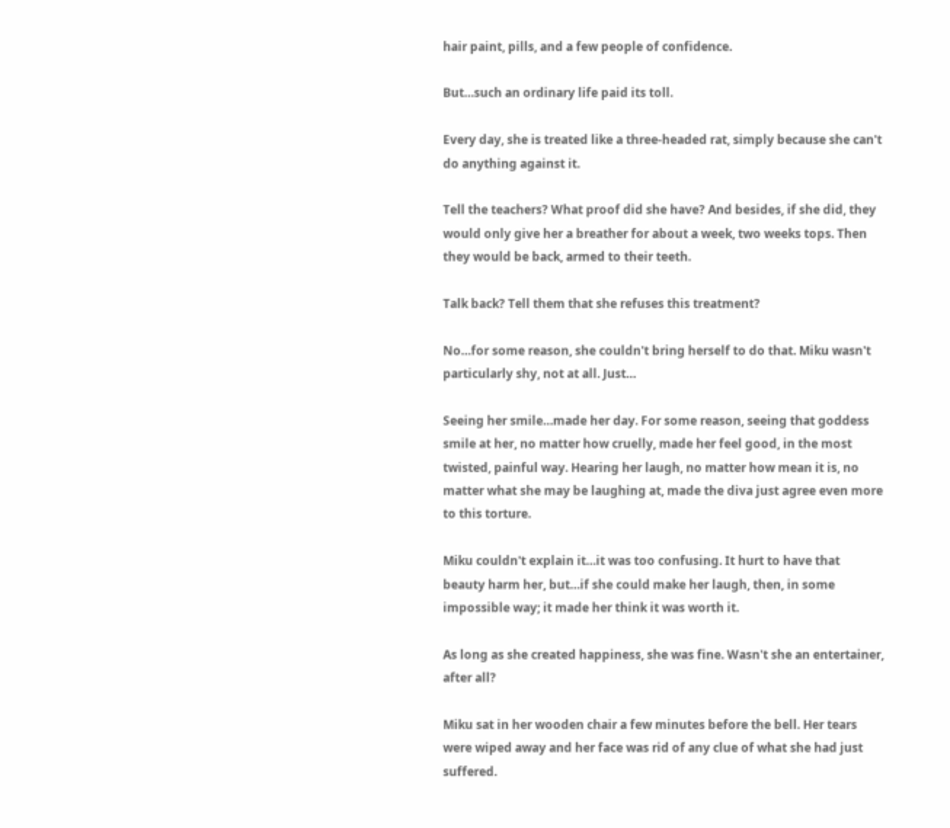hair paint, pills, and a few people of confidence.

But…such an ordinary life paid its toll.

Every day, she is treated like a three-headed rat, simply because she can't do anything against it.

Tell the teachers? What proof did she have? And besides, if she did, they would only give her a breather for about a week, two weeks tops. Then they would be back, armed to their teeth.

Talk back? Tell them that she refuses this treatment?

No…for some reason, she couldn't bring herself to do that. Miku wasn't particularly shy, not at all. Just…

Seeing her smile…made her day. For some reason, seeing that goddess smile at her, no matter how cruelly, made her feel good, in the most twisted, painful way. Hearing her laugh, no matter how mean it is, no matter what she may be laughing at, made the diva just agree even more to this torture.

Miku couldn't explain it…it was too confusing. It hurt to have that beauty harm her, but…if she could make her laugh, then, in some impossible way; it made her think it was worth it.

As long as she created happiness, she was fine. Wasn't she an entertainer, after all?

Miku sat in her wooden chair a few minutes before the bell. Her tears were wiped away and her face was rid of any clue of what she had just suffered.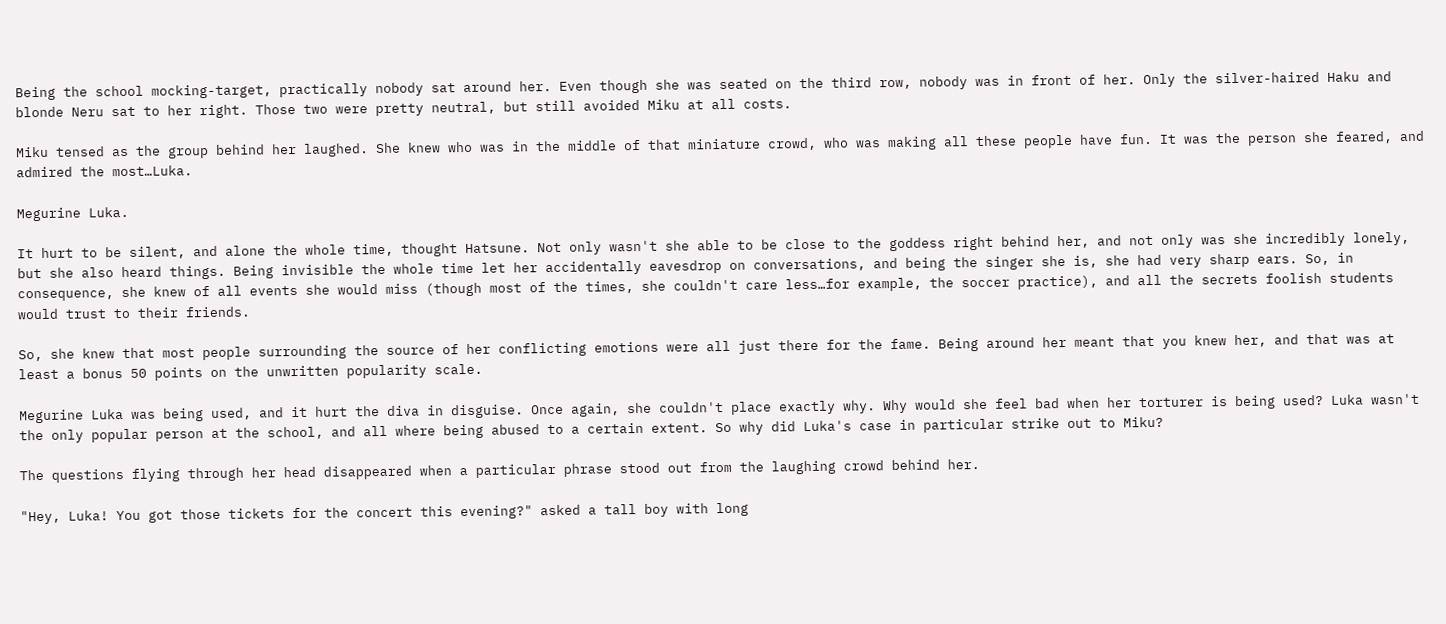Being the school mocking-target, practically nobody sat around her. Even though she was seated on the third row, nobody was in front of her. Only the silver-haired Haku and blonde Neru sat to her right. Those two were pretty neutral, but still avoided Miku at all costs.

Miku tensed as the group behind her laughed. She knew who was in the middle of that miniature crowd, who was making all these people have fun. It was the person she feared, and admired the most…Luka.

Megurine Luka.

It hurt to be silent, and alone the whole time, thought Hatsune. Not only wasn't she able to be close to the goddess right behind her, and not only was she incredibly lonely, but she also heard things. Being invisible the whole time let her accidentally eavesdrop on conversations, and being the singer she is, she had very sharp ears. So, in consequence, she knew of all events she would miss (though most of the times, she couldn't care less…for example, the soccer practice), and all the secrets foolish students would trust to their friends.

So, she knew that most people surrounding the source of her conflicting emotions were all just there for the fame. Being around her meant that you knew her, and that was at least a bonus 50 points on the unwritten popularity scale.

Megurine Luka was being used, and it hurt the diva in disguise. Once again, she couldn't place exactly why. Why would she feel bad when her torturer is being used? Luka wasn't the only popular person at the school, and all where being abused to a certain extent. So why did Luka's case in particular strike out to Miku?

The questions flying through her head disappeared when a particular phrase stood out from the laughing crowd behind her.

"Hey, Luka! You got those tickets for the concert this evening?" asked a tall boy with long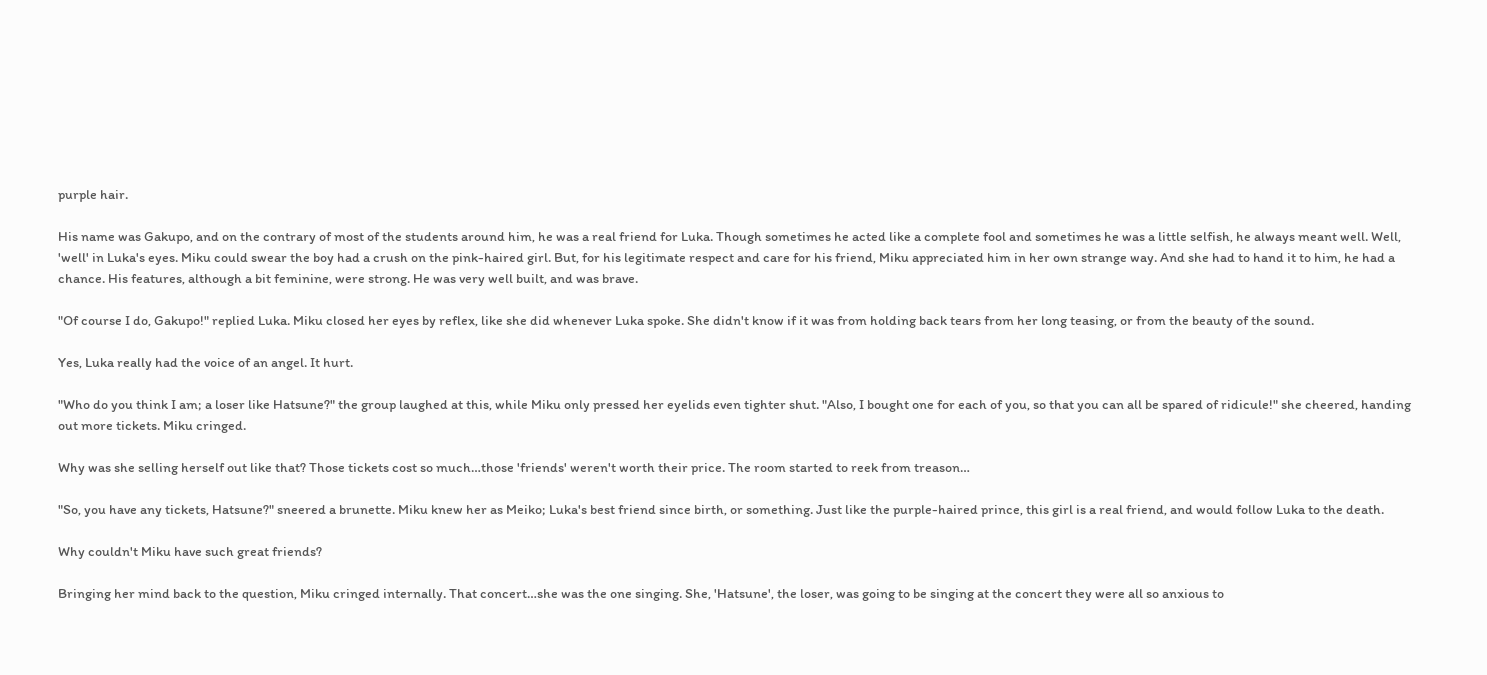purple hair.

His name was Gakupo, and on the contrary of most of the students around him, he was a real friend for Luka. Though sometimes he acted like a complete fool and sometimes he was a little selfish, he always meant well. Well, 'well' in Luka's eyes. Miku could swear the boy had a crush on the pink-haired girl. But, for his legitimate respect and care for his friend, Miku appreciated him in her own strange way. And she had to hand it to him, he had a chance. His features, although a bit feminine, were strong. He was very well built, and was brave.

"Of course I do, Gakupo!" replied Luka. Miku closed her eyes by reflex, like she did whenever Luka spoke. She didn't know if it was from holding back tears from her long teasing, or from the beauty of the sound.

Yes, Luka really had the voice of an angel. It hurt.

"Who do you think I am; a loser like Hatsune?" the group laughed at this, while Miku only pressed her eyelids even tighter shut. "Also, I bought one for each of you, so that you can all be spared of ridicule!" she cheered, handing out more tickets. Miku cringed.

Why was she selling herself out like that? Those tickets cost so much…those 'friends' weren't worth their price. The room started to reek from treason…

"So, you have any tickets, Hatsune?" sneered a brunette. Miku knew her as Meiko; Luka's best friend since birth, or something. Just like the purple-haired prince, this girl is a real friend, and would follow Luka to the death.

Why couldn't Miku have such great friends?

Bringing her mind back to the question, Miku cringed internally. That concert…she was the one singing. She, 'Hatsune', the loser, was going to be singing at the concert they were all so anxious to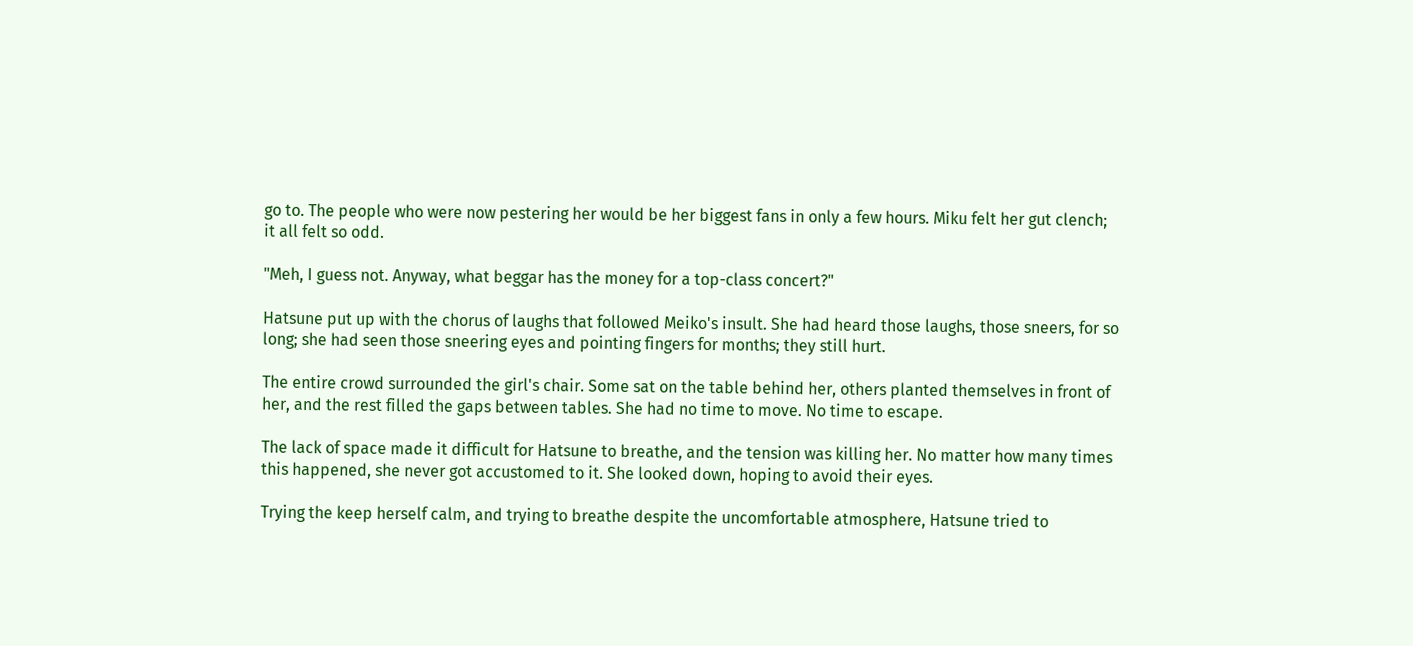go to. The people who were now pestering her would be her biggest fans in only a few hours. Miku felt her gut clench; it all felt so odd.

"Meh, I guess not. Anyway, what beggar has the money for a top-class concert?"

Hatsune put up with the chorus of laughs that followed Meiko's insult. She had heard those laughs, those sneers, for so long; she had seen those sneering eyes and pointing fingers for months; they still hurt.

The entire crowd surrounded the girl's chair. Some sat on the table behind her, others planted themselves in front of her, and the rest filled the gaps between tables. She had no time to move. No time to escape.

The lack of space made it difficult for Hatsune to breathe, and the tension was killing her. No matter how many times this happened, she never got accustomed to it. She looked down, hoping to avoid their eyes.

Trying the keep herself calm, and trying to breathe despite the uncomfortable atmosphere, Hatsune tried to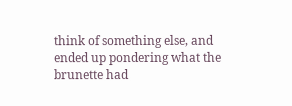think of something else, and ended up pondering what the brunette had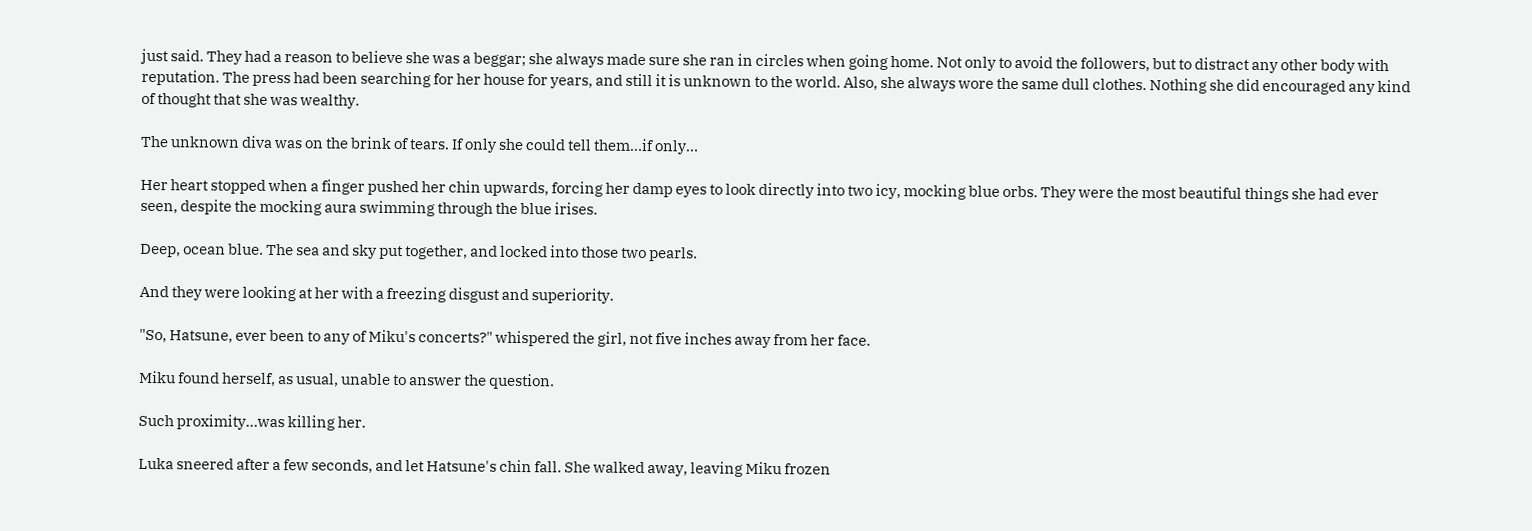just said. They had a reason to believe she was a beggar; she always made sure she ran in circles when going home. Not only to avoid the followers, but to distract any other body with reputation. The press had been searching for her house for years, and still it is unknown to the world. Also, she always wore the same dull clothes. Nothing she did encouraged any kind of thought that she was wealthy.

The unknown diva was on the brink of tears. If only she could tell them…if only…

Her heart stopped when a finger pushed her chin upwards, forcing her damp eyes to look directly into two icy, mocking blue orbs. They were the most beautiful things she had ever seen, despite the mocking aura swimming through the blue irises.

Deep, ocean blue. The sea and sky put together, and locked into those two pearls.

And they were looking at her with a freezing disgust and superiority.

"So, Hatsune, ever been to any of Miku's concerts?" whispered the girl, not five inches away from her face.

Miku found herself, as usual, unable to answer the question.

Such proximity…was killing her.

Luka sneered after a few seconds, and let Hatsune's chin fall. She walked away, leaving Miku frozen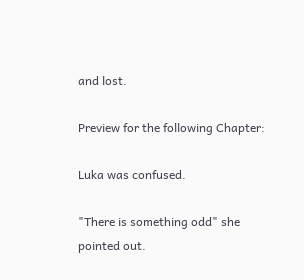and lost.

Preview for the following Chapter:

Luka was confused.

"There is something odd" she pointed out.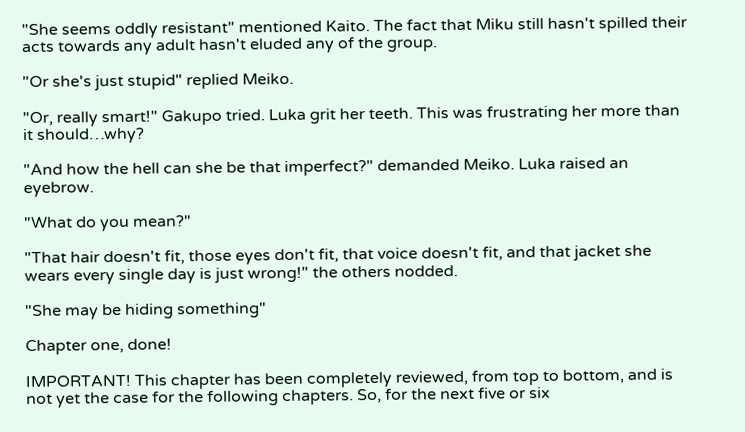"She seems oddly resistant" mentioned Kaito. The fact that Miku still hasn't spilled their acts towards any adult hasn't eluded any of the group.

"Or she's just stupid" replied Meiko.

"Or, really smart!" Gakupo tried. Luka grit her teeth. This was frustrating her more than it should…why?

"And how the hell can she be that imperfect?" demanded Meiko. Luka raised an eyebrow.

"What do you mean?"

"That hair doesn't fit, those eyes don't fit, that voice doesn't fit, and that jacket she wears every single day is just wrong!" the others nodded.

"She may be hiding something"

Chapter one, done!

IMPORTANT! This chapter has been completely reviewed, from top to bottom, and is not yet the case for the following chapters. So, for the next five or six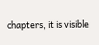chapters, it is visible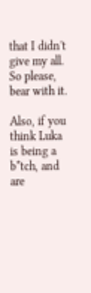that I didn't give my all. So please, bear with it.

Also, if you think Luka is being a b*tch, and are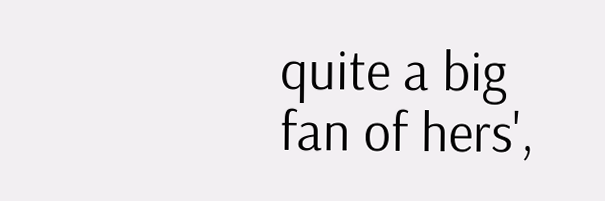quite a big fan of hers',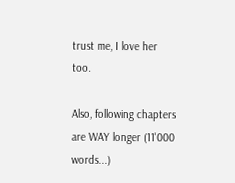trust me, I love her too.

Also, following chapters are WAY longer (11'000 words...)